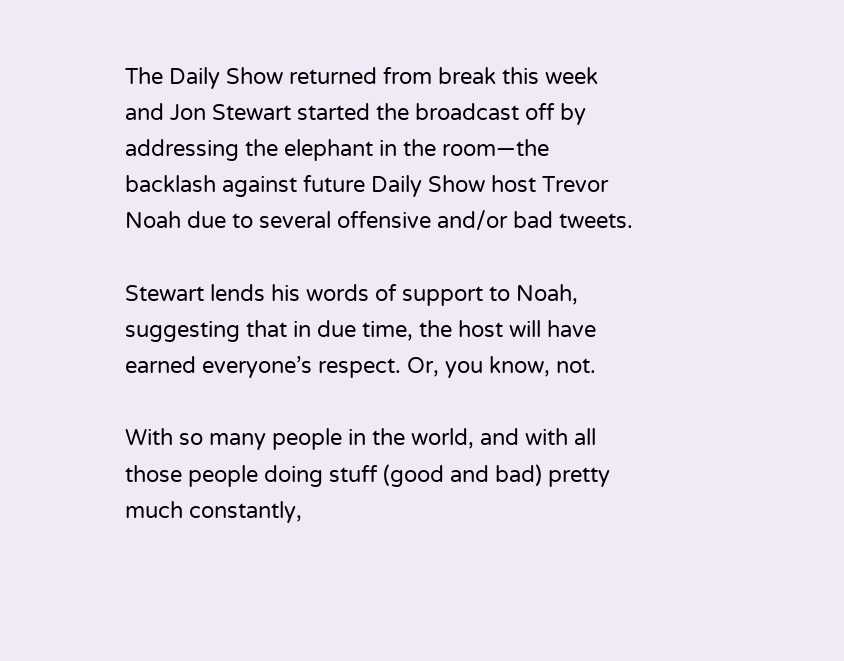The Daily Show returned from break this week and Jon Stewart started the broadcast off by addressing the elephant in the room—the backlash against future Daily Show host Trevor Noah due to several offensive and/or bad tweets.

Stewart lends his words of support to Noah, suggesting that in due time, the host will have earned everyone’s respect. Or, you know, not.

With so many people in the world, and with all those people doing stuff (good and bad) pretty much constantly,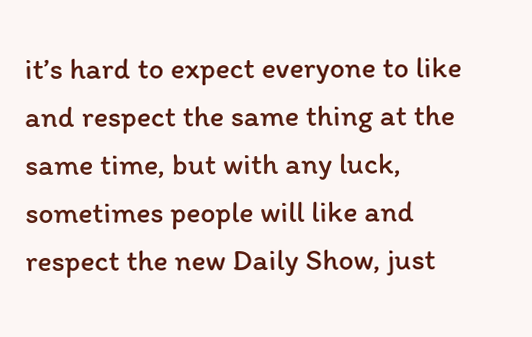it’s hard to expect everyone to like and respect the same thing at the same time, but with any luck, sometimes people will like and respect the new Daily Show, just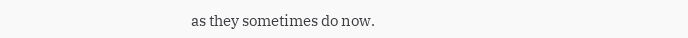as they sometimes do now.